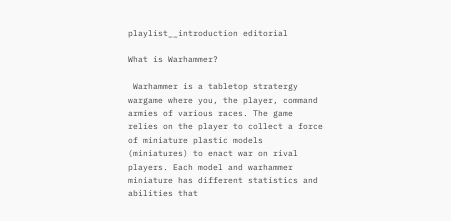playlist__introduction editorial

What is Warhammer?

 Warhammer is a tabletop stratergy wargame where you, the player, command armies of various races. The game relies on the player to collect a force of miniature plastic models (miniatures) to enact war on rival players. Each model and warhammer miniature has different statistics and abilities that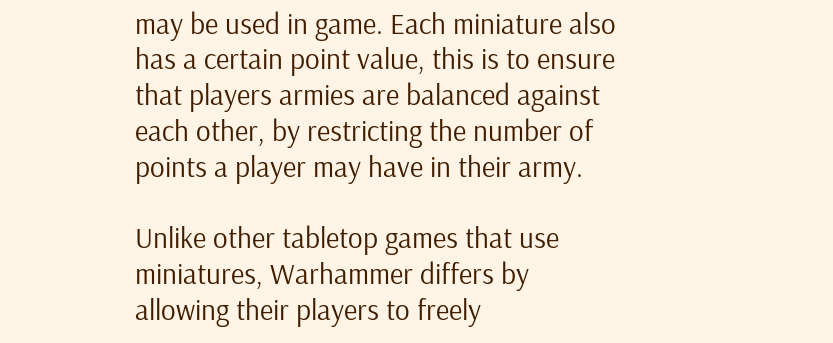may be used in game. Each miniature also has a certain point value, this is to ensure that players armies are balanced against each other, by restricting the number of points a player may have in their army.

Unlike other tabletop games that use miniatures, Warhammer differs by allowing their players to freely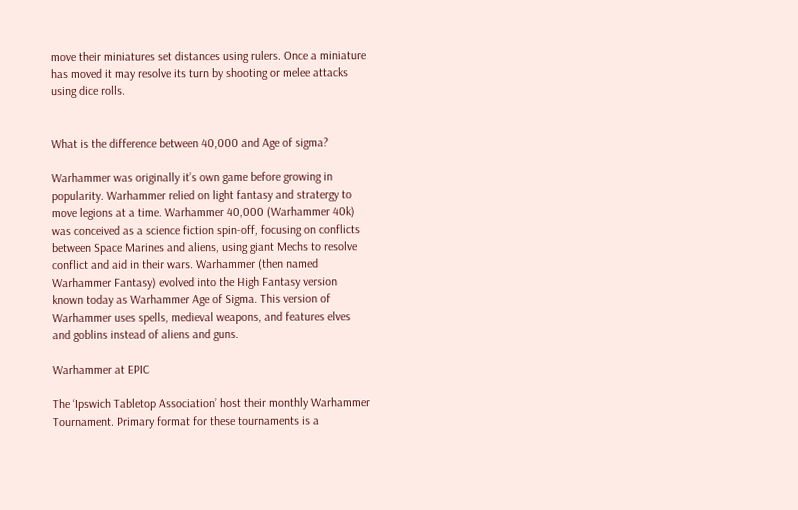move their miniatures set distances using rulers. Once a miniature has moved it may resolve its turn by shooting or melee attacks using dice rolls.


What is the difference between 40,000 and Age of sigma?

Warhammer was originally it’s own game before growing in popularity. Warhammer relied on light fantasy and stratergy to move legions at a time. Warhammer 40,000 (Warhammer 40k) was conceived as a science fiction spin-off, focusing on conflicts between Space Marines and aliens, using giant Mechs to resolve conflict and aid in their wars. Warhammer (then named Warhammer Fantasy) evolved into the High Fantasy version known today as Warhammer Age of Sigma. This version of Warhammer uses spells, medieval weapons, and features elves and goblins instead of aliens and guns.

Warhammer at EPIC

The ‘Ipswich Tabletop Association’ host their monthly Warhammer Tournament. Primary format for these tournaments is a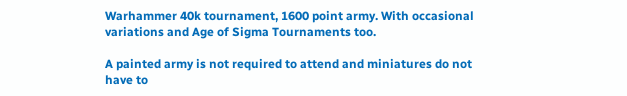Warhammer 40k tournament, 1600 point army. With occasional variations and Age of Sigma Tournaments too.

A painted army is not required to attend and miniatures do not have to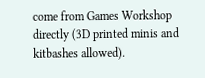come from Games Workshop directly (3D printed minis and kitbashes allowed).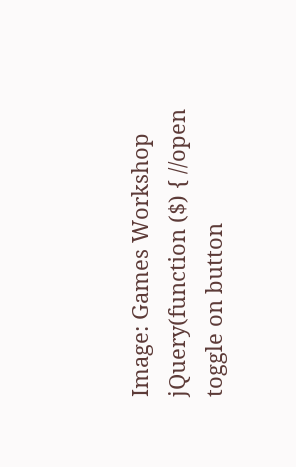Image: Games Workshop
jQuery(function ($) { //open toggle on button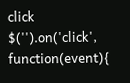click $('').on('click', function(event){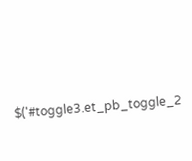$('#toggle3.et_pb_toggle_2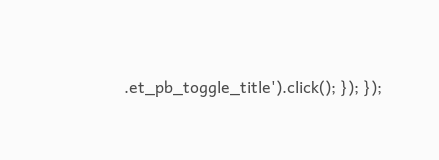.et_pb_toggle_title').click(); }); });